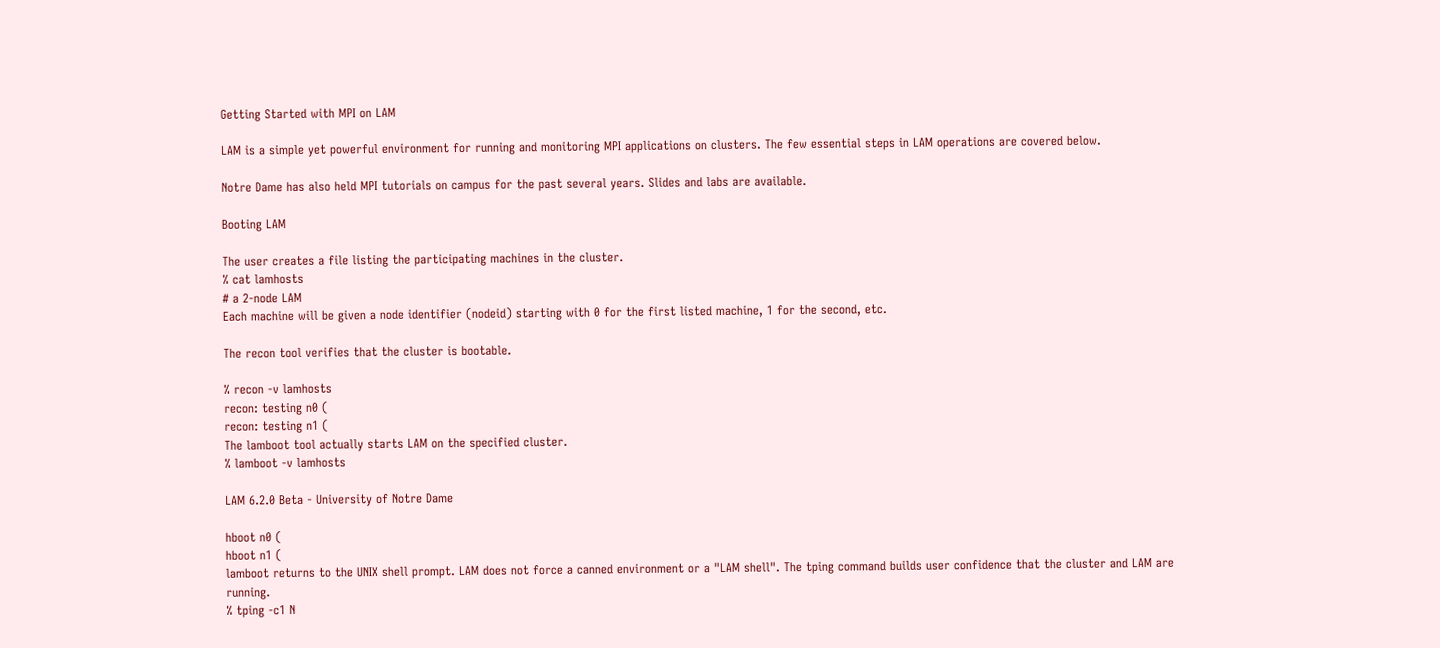Getting Started with MPI on LAM

LAM is a simple yet powerful environment for running and monitoring MPI applications on clusters. The few essential steps in LAM operations are covered below.

Notre Dame has also held MPI tutorials on campus for the past several years. Slides and labs are available.

Booting LAM

The user creates a file listing the participating machines in the cluster.
% cat lamhosts
# a 2-node LAM
Each machine will be given a node identifier (nodeid) starting with 0 for the first listed machine, 1 for the second, etc.

The recon tool verifies that the cluster is bootable.

% recon -v lamhosts
recon: testing n0 (
recon: testing n1 (
The lamboot tool actually starts LAM on the specified cluster.
% lamboot -v lamhosts

LAM 6.2.0 Beta - University of Notre Dame

hboot n0 (
hboot n1 (
lamboot returns to the UNIX shell prompt. LAM does not force a canned environment or a "LAM shell". The tping command builds user confidence that the cluster and LAM are running.
% tping -c1 N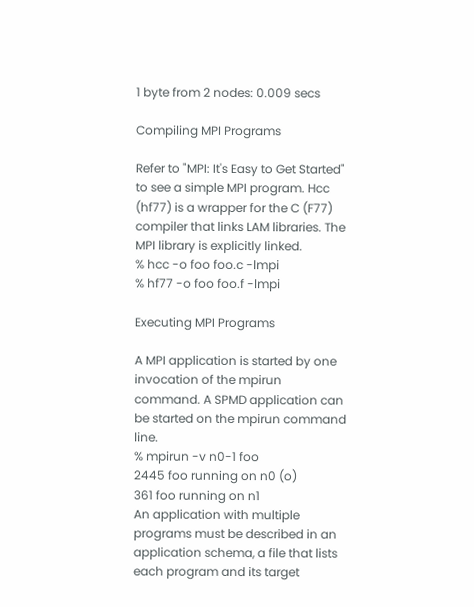1 byte from 2 nodes: 0.009 secs

Compiling MPI Programs

Refer to "MPI: It's Easy to Get Started" to see a simple MPI program. Hcc (hf77) is a wrapper for the C (F77) compiler that links LAM libraries. The MPI library is explicitly linked.
% hcc -o foo foo.c -lmpi
% hf77 -o foo foo.f -lmpi

Executing MPI Programs

A MPI application is started by one invocation of the mpirun command. A SPMD application can be started on the mpirun command line.
% mpirun -v n0-1 foo
2445 foo running on n0 (o)
361 foo running on n1
An application with multiple programs must be described in an application schema, a file that lists each program and its target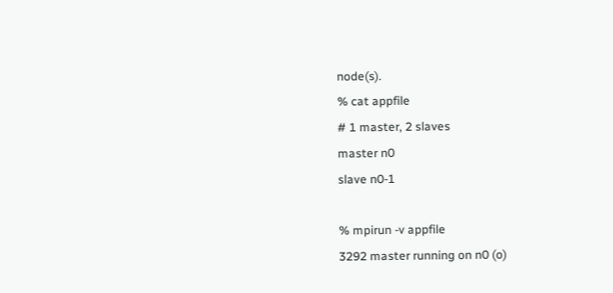node(s).
% cat appfile
# 1 master, 2 slaves
master n0
slave n0-1

% mpirun -v appfile
3292 master running on n0 (o)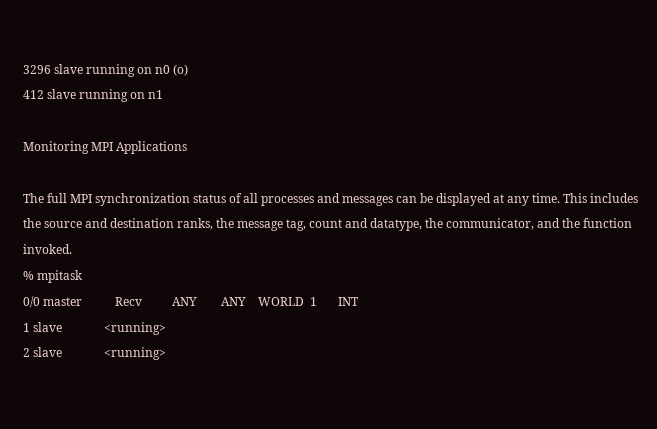3296 slave running on n0 (o)
412 slave running on n1

Monitoring MPI Applications

The full MPI synchronization status of all processes and messages can be displayed at any time. This includes the source and destination ranks, the message tag, count and datatype, the communicator, and the function invoked.
% mpitask
0/0 master           Recv          ANY        ANY    WORLD  1       INT
1 slave              <running>
2 slave              <running>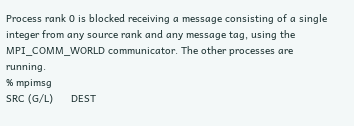Process rank 0 is blocked receiving a message consisting of a single integer from any source rank and any message tag, using the MPI_COMM_WORLD communicator. The other processes are running.
% mpimsg
SRC (G/L)      DEST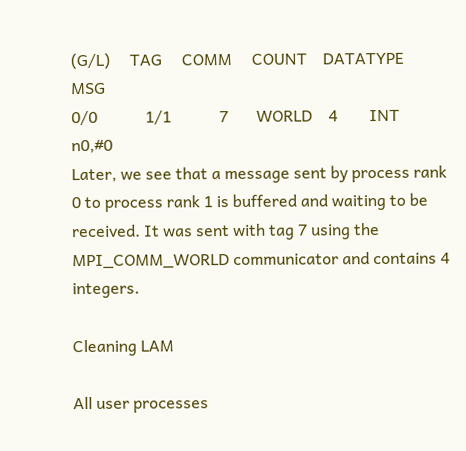(G/L)     TAG     COMM     COUNT    DATATYPE    MSG
0/0            1/1            7       WORLD    4        INT         n0,#0
Later, we see that a message sent by process rank 0 to process rank 1 is buffered and waiting to be received. It was sent with tag 7 using the MPI_COMM_WORLD communicator and contains 4 integers.

Cleaning LAM

All user processes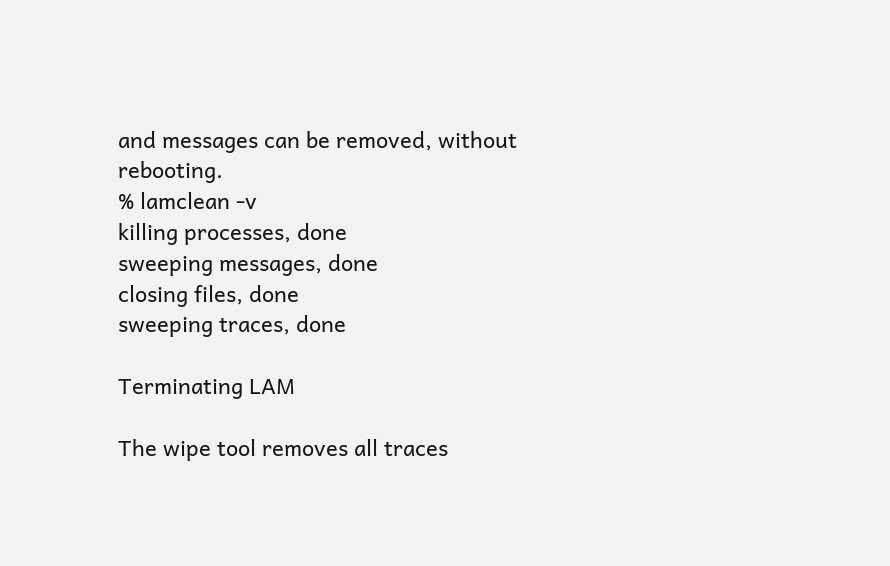and messages can be removed, without rebooting.
% lamclean -v
killing processes, done
sweeping messages, done
closing files, done
sweeping traces, done

Terminating LAM

The wipe tool removes all traces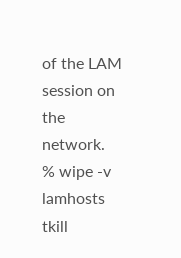of the LAM session on the network.
% wipe -v lamhosts
tkill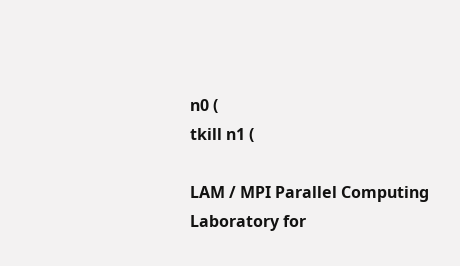n0 (
tkill n1 (

LAM / MPI Parallel Computing
Laboratory for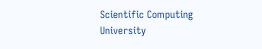Scientific Computing
University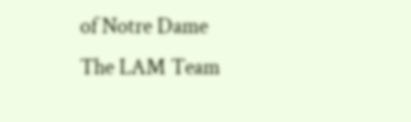of Notre Dame
The LAM Team